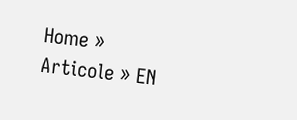Home » Articole » EN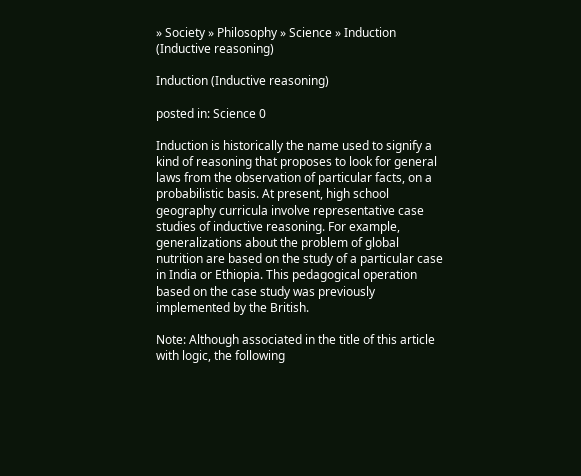» Society » Philosophy » Science » Induction (Inductive reasoning)

Induction (Inductive reasoning)

posted in: Science 0

Induction is historically the name used to signify a kind of reasoning that proposes to look for general laws from the observation of particular facts, on a probabilistic basis. At present, high school geography curricula involve representative case studies of inductive reasoning. For example, generalizations about the problem of global nutrition are based on the study of a particular case in India or Ethiopia. This pedagogical operation based on the case study was previously implemented by the British.

Note: Although associated in the title of this article with logic, the following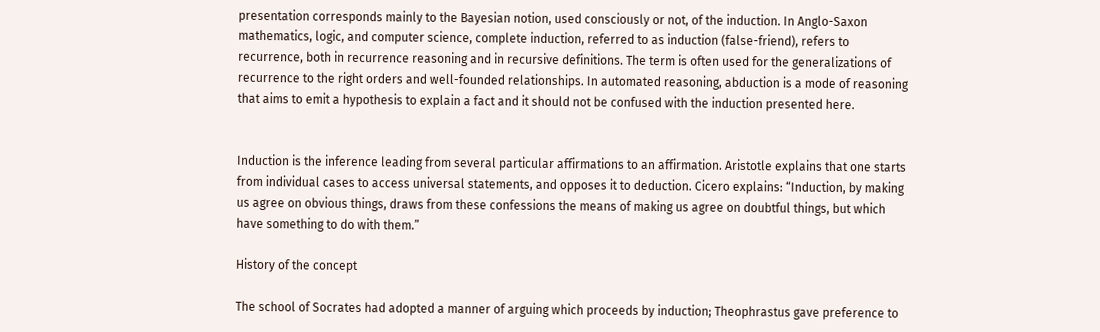presentation corresponds mainly to the Bayesian notion, used consciously or not, of the induction. In Anglo-Saxon mathematics, logic, and computer science, complete induction, referred to as induction (false-friend), refers to recurrence, both in recurrence reasoning and in recursive definitions. The term is often used for the generalizations of recurrence to the right orders and well-founded relationships. In automated reasoning, abduction is a mode of reasoning that aims to emit a hypothesis to explain a fact and it should not be confused with the induction presented here.


Induction is the inference leading from several particular affirmations to an affirmation. Aristotle explains that one starts from individual cases to access universal statements, and opposes it to deduction. Cicero explains: “Induction, by making us agree on obvious things, draws from these confessions the means of making us agree on doubtful things, but which have something to do with them.”

History of the concept

The school of Socrates had adopted a manner of arguing which proceeds by induction; Theophrastus gave preference to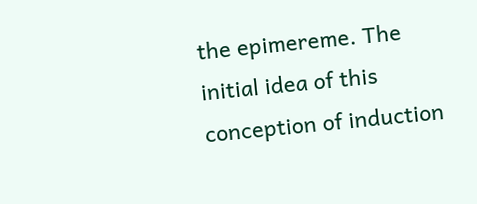the epimereme. The initial idea of this conception of induction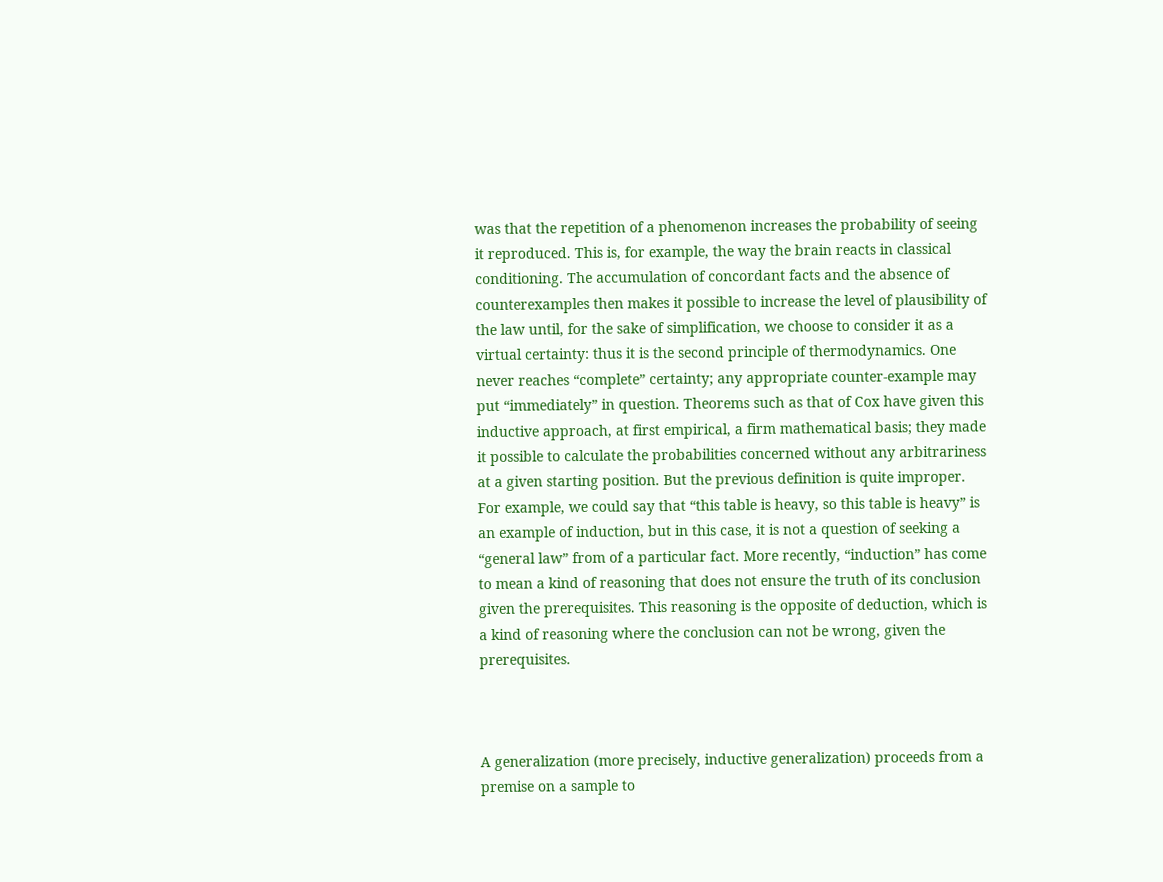was that the repetition of a phenomenon increases the probability of seeing it reproduced. This is, for example, the way the brain reacts in classical conditioning. The accumulation of concordant facts and the absence of counterexamples then makes it possible to increase the level of plausibility of the law until, for the sake of simplification, we choose to consider it as a virtual certainty: thus it is the second principle of thermodynamics. One never reaches “complete” certainty; any appropriate counter-example may put “immediately” in question. Theorems such as that of Cox have given this inductive approach, at first empirical, a firm mathematical basis; they made it possible to calculate the probabilities concerned without any arbitrariness at a given starting position. But the previous definition is quite improper. For example, we could say that “this table is heavy, so this table is heavy” is an example of induction, but in this case, it is not a question of seeking a “general law” from of a particular fact. More recently, “induction” has come to mean a kind of reasoning that does not ensure the truth of its conclusion given the prerequisites. This reasoning is the opposite of deduction, which is a kind of reasoning where the conclusion can not be wrong, given the prerequisites.



A generalization (more precisely, inductive generalization) proceeds from a premise on a sample to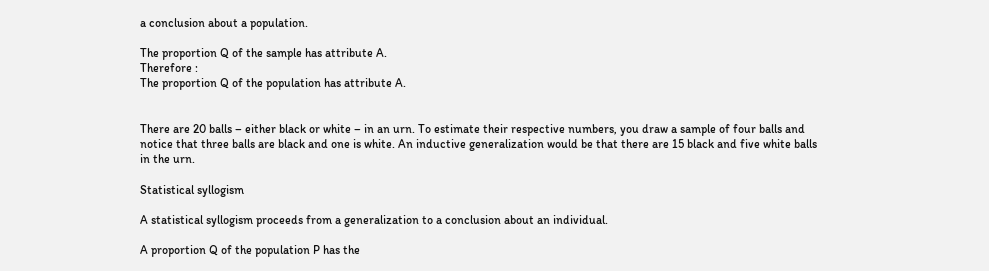a conclusion about a population.

The proportion Q of the sample has attribute A.
Therefore :
The proportion Q of the population has attribute A.


There are 20 balls – either black or white – in an urn. To estimate their respective numbers, you draw a sample of four balls and notice that three balls are black and one is white. An inductive generalization would be that there are 15 black and five white balls in the urn.

Statistical syllogism

A statistical syllogism proceeds from a generalization to a conclusion about an individual.

A proportion Q of the population P has the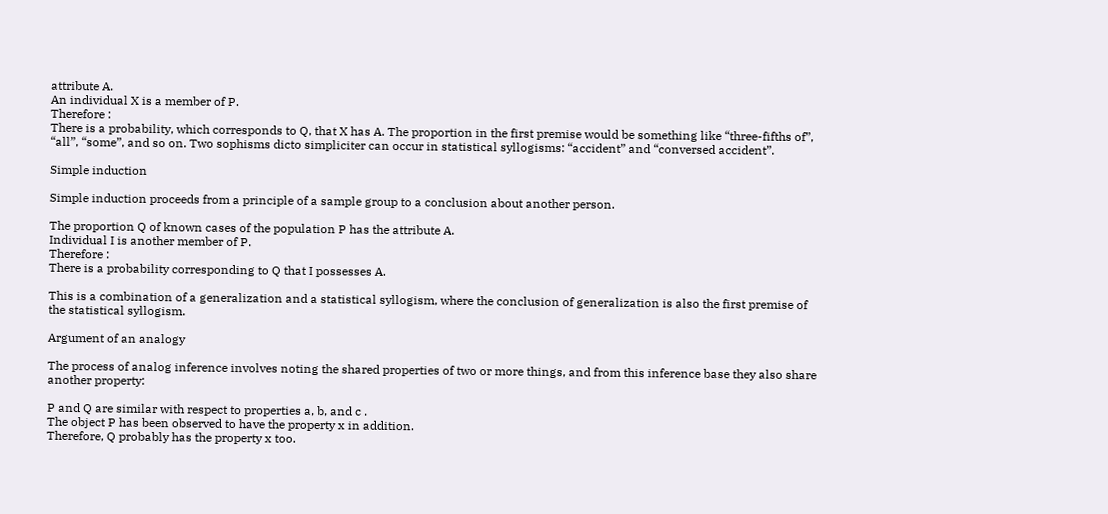attribute A.
An individual X is a member of P.
Therefore :
There is a probability, which corresponds to Q, that X has A. The proportion in the first premise would be something like “three-fifths of”, “all”, “some”, and so on. Two sophisms dicto simpliciter can occur in statistical syllogisms: “accident” and “conversed accident”.

Simple induction

Simple induction proceeds from a principle of a sample group to a conclusion about another person.

The proportion Q of known cases of the population P has the attribute A.
Individual I is another member of P.
Therefore :
There is a probability corresponding to Q that I possesses A.

This is a combination of a generalization and a statistical syllogism, where the conclusion of generalization is also the first premise of the statistical syllogism.

Argument of an analogy

The process of analog inference involves noting the shared properties of two or more things, and from this inference base they also share another property:

P and Q are similar with respect to properties a, b, and c .
The object P has been observed to have the property x in addition.
Therefore, Q probably has the property x too.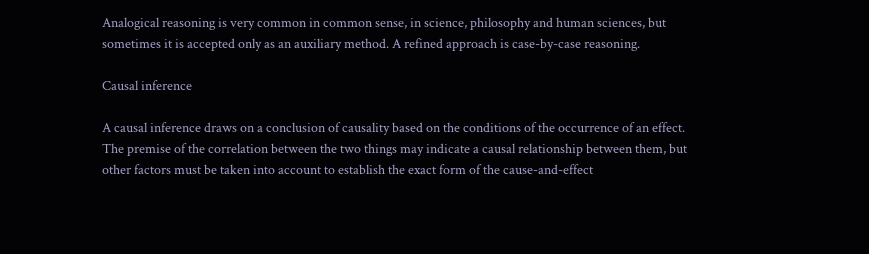Analogical reasoning is very common in common sense, in science, philosophy and human sciences, but sometimes it is accepted only as an auxiliary method. A refined approach is case-by-case reasoning.

Causal inference

A causal inference draws on a conclusion of causality based on the conditions of the occurrence of an effect. The premise of the correlation between the two things may indicate a causal relationship between them, but other factors must be taken into account to establish the exact form of the cause-and-effect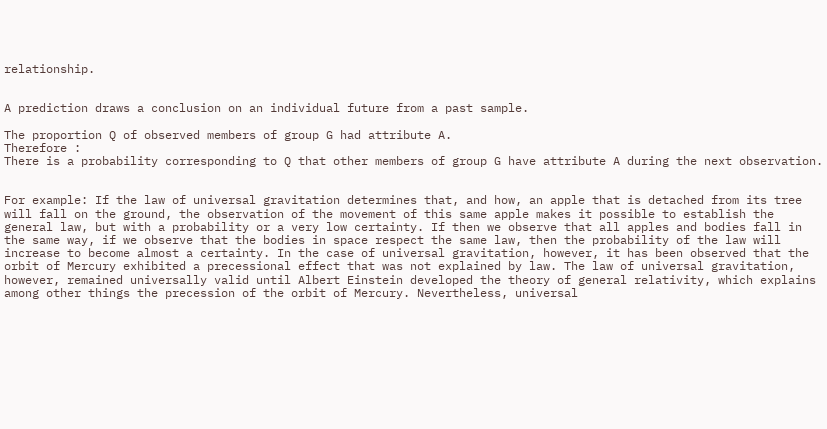relationship.


A prediction draws a conclusion on an individual future from a past sample.

The proportion Q of observed members of group G had attribute A.
Therefore :
There is a probability corresponding to Q that other members of group G have attribute A during the next observation.


For example: If the law of universal gravitation determines that, and how, an apple that is detached from its tree will fall on the ground, the observation of the movement of this same apple makes it possible to establish the general law, but with a probability or a very low certainty. If then we observe that all apples and bodies fall in the same way, if we observe that the bodies in space respect the same law, then the probability of the law will increase to become almost a certainty. In the case of universal gravitation, however, it has been observed that the orbit of Mercury exhibited a precessional effect that was not explained by law. The law of universal gravitation, however, remained universally valid until Albert Einstein developed the theory of general relativity, which explains among other things the precession of the orbit of Mercury. Nevertheless, universal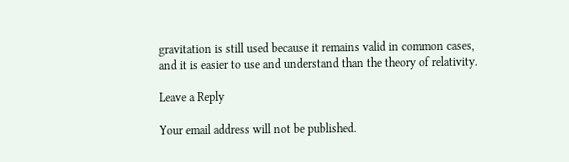gravitation is still used because it remains valid in common cases, and it is easier to use and understand than the theory of relativity.

Leave a Reply

Your email address will not be published.